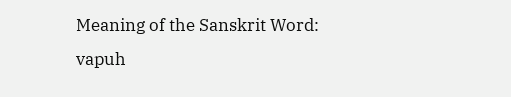Meaning of the Sanskrit Word: vapuh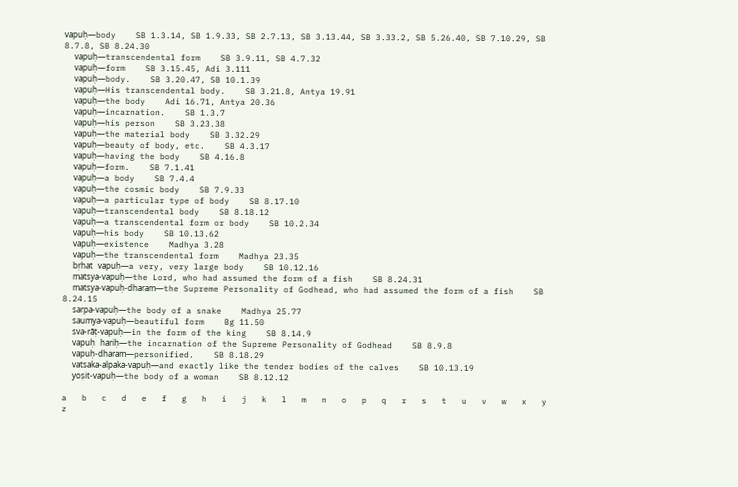vapuḥ—body    SB 1.3.14, SB 1.9.33, SB 2.7.13, SB 3.13.44, SB 3.33.2, SB 5.26.40, SB 7.10.29, SB 8.7.8, SB 8.24.30
  vapuḥ—transcendental form    SB 3.9.11, SB 4.7.32
  vapuḥ—form    SB 3.15.45, Adi 3.111
  vapuḥ—body.    SB 3.20.47, SB 10.1.39
  vapuḥ—His transcendental body.    SB 3.21.8, Antya 19.91
  vapuḥ—the body    Adi 16.71, Antya 20.36
  vapuḥ—incarnation.    SB 1.3.7
  vapuḥ—his person    SB 3.23.38
  vapuḥ—the material body    SB 3.32.29
  vapuḥ—beauty of body, etc.    SB 4.3.17
  vapuḥ—having the body    SB 4.16.8
  vapuḥ—form.    SB 7.1.41
  vapuḥ—a body    SB 7.4.4
  vapuḥ—the cosmic body    SB 7.9.33
  vapuḥ—a particular type of body    SB 8.17.10
  vapuḥ—transcendental body    SB 8.18.12
  vapuḥ—a transcendental form or body    SB 10.2.34
  vapuḥ—his body    SB 10.13.62
  vapuḥ—existence    Madhya 3.28
  vapuḥ—the transcendental form    Madhya 23.35
  bṛhat vapuḥ—a very, very large body    SB 10.12.16
  matsya-vapuḥ—the Lord, who had assumed the form of a fish    SB 8.24.31
  matsya-vapuḥ-dharam—the Supreme Personality of Godhead, who had assumed the form of a fish    SB 8.24.15
  sarpa-vapuḥ—the body of a snake    Madhya 25.77
  saumya-vapuḥ—beautiful form    Bg 11.50
  sva-rāṭ-vapuḥ—in the form of the king    SB 8.14.9
  vapuḥ hariḥ—the incarnation of the Supreme Personality of Godhead    SB 8.9.8
  vapuḥ-dharam—personified.    SB 8.18.29
  vatsaka-alpaka-vapuḥ—and exactly like the tender bodies of the calves    SB 10.13.19
  yoṣit-vapuḥ—the body of a woman    SB 8.12.12

a   b   c   d   e   f   g   h   i   j   k   l   m   n   o   p   q   r   s   t   u   v   w   x   y   z